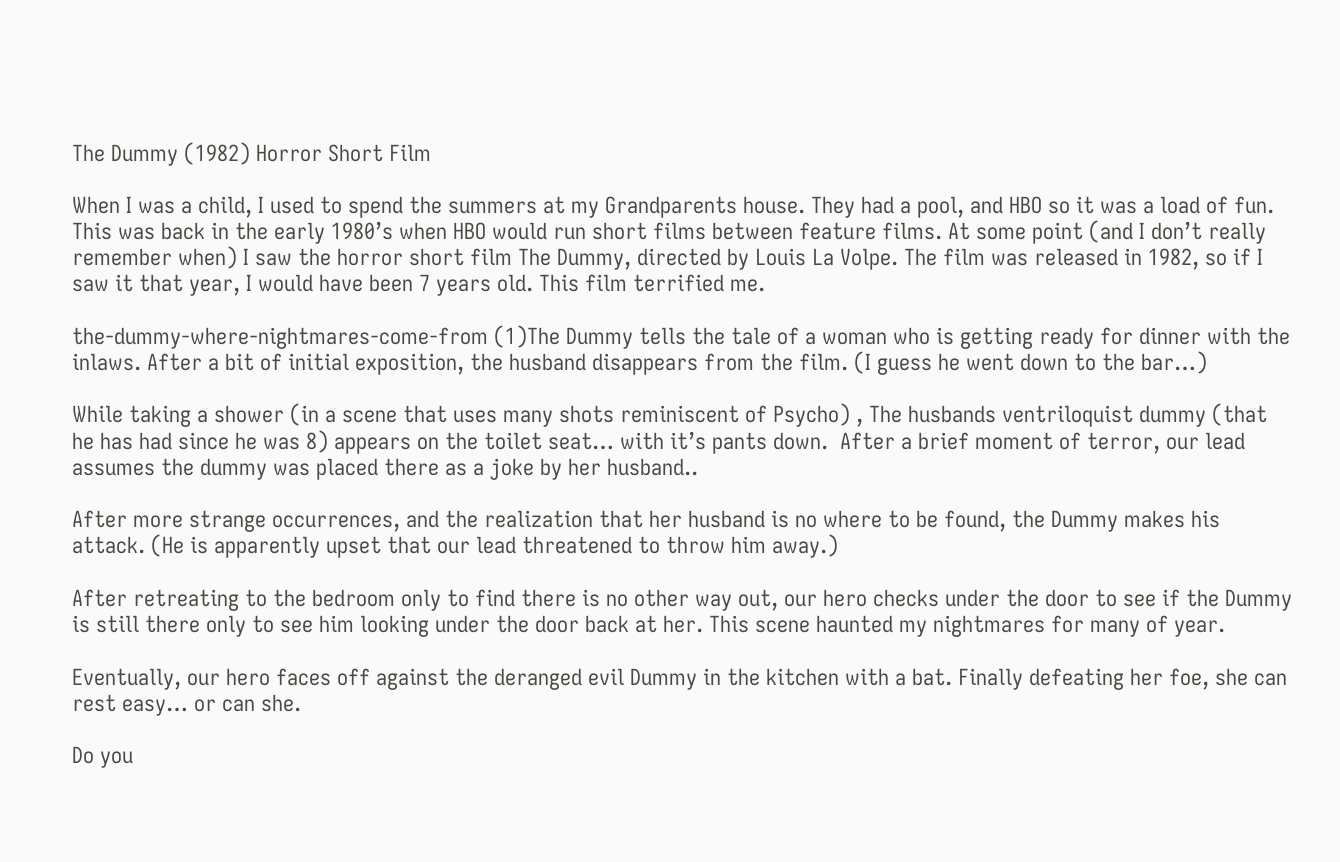The Dummy (1982) Horror Short Film

When I was a child, I used to spend the summers at my Grandparents house. They had a pool, and HBO so it was a load of fun. This was back in the early 1980’s when HBO would run short films between feature films. At some point (and I don’t really remember when) I saw the horror short film The Dummy, directed by Louis La Volpe. The film was released in 1982, so if I saw it that year, I would have been 7 years old. This film terrified me.

the-dummy-where-nightmares-come-from (1)The Dummy tells the tale of a woman who is getting ready for dinner with the inlaws. After a bit of initial exposition, the husband disappears from the film. (I guess he went down to the bar…)

While taking a shower (in a scene that uses many shots reminiscent of Psycho) , The husbands ventriloquist dummy (that he has had since he was 8) appears on the toilet seat… with it’s pants down.  After a brief moment of terror, our lead assumes the dummy was placed there as a joke by her husband..

After more strange occurrences, and the realization that her husband is no where to be found, the Dummy makes his attack. (He is apparently upset that our lead threatened to throw him away.)

After retreating to the bedroom only to find there is no other way out, our hero checks under the door to see if the Dummy is still there only to see him looking under the door back at her. This scene haunted my nightmares for many of year.

Eventually, our hero faces off against the deranged evil Dummy in the kitchen with a bat. Finally defeating her foe, she can rest easy… or can she.

Do you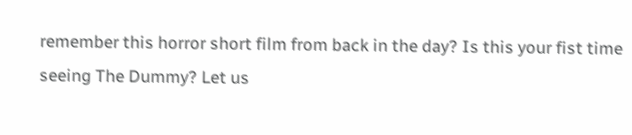remember this horror short film from back in the day? Is this your fist time seeing The Dummy? Let us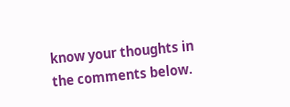know your thoughts in the comments below.